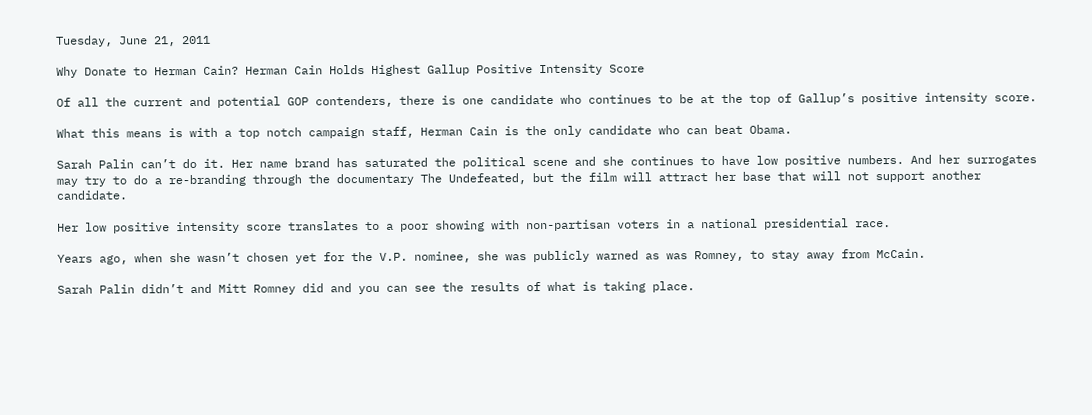Tuesday, June 21, 2011

Why Donate to Herman Cain? Herman Cain Holds Highest Gallup Positive Intensity Score

Of all the current and potential GOP contenders, there is one candidate who continues to be at the top of Gallup’s positive intensity score.

What this means is with a top notch campaign staff, Herman Cain is the only candidate who can beat Obama.

Sarah Palin can’t do it. Her name brand has saturated the political scene and she continues to have low positive numbers. And her surrogates may try to do a re-branding through the documentary The Undefeated, but the film will attract her base that will not support another candidate.

Her low positive intensity score translates to a poor showing with non-partisan voters in a national presidential race.

Years ago, when she wasn’t chosen yet for the V.P. nominee, she was publicly warned as was Romney, to stay away from McCain.

Sarah Palin didn’t and Mitt Romney did and you can see the results of what is taking place.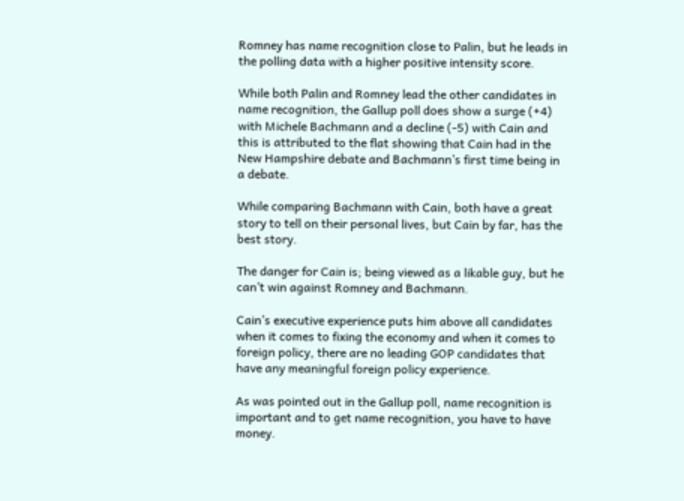Romney has name recognition close to Palin, but he leads in the polling data with a higher positive intensity score.

While both Palin and Romney lead the other candidates in name recognition, the Gallup poll does show a surge (+4) with Michele Bachmann and a decline (-5) with Cain and this is attributed to the flat showing that Cain had in the New Hampshire debate and Bachmann’s first time being in a debate.

While comparing Bachmann with Cain, both have a great story to tell on their personal lives, but Cain by far, has the best story.

The danger for Cain is; being viewed as a likable guy, but he can’t win against Romney and Bachmann.

Cain’s executive experience puts him above all candidates when it comes to fixing the economy and when it comes to foreign policy, there are no leading GOP candidates that have any meaningful foreign policy experience.

As was pointed out in the Gallup poll, name recognition is important and to get name recognition, you have to have money.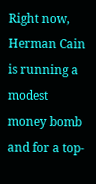Right now, Herman Cain is running a modest money bomb and for a top-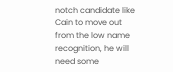notch candidate like Cain to move out from the low name recognition, he will need some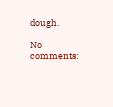dough.

No comments: